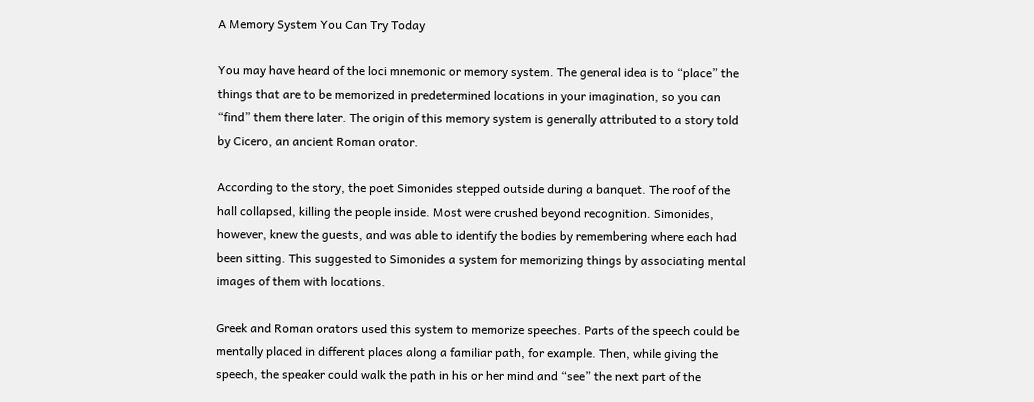A Memory System You Can Try Today

You may have heard of the loci mnemonic or memory system. The general idea is to “place” the things that are to be memorized in predetermined locations in your imagination, so you can “find” them there later. The origin of this memory system is generally attributed to a story told by Cicero, an ancient Roman orator.

According to the story, the poet Simonides stepped outside during a banquet. The roof of the hall collapsed, killing the people inside. Most were crushed beyond recognition. Simonides, however, knew the guests, and was able to identify the bodies by remembering where each had been sitting. This suggested to Simonides a system for memorizing things by associating mental images of them with locations.

Greek and Roman orators used this system to memorize speeches. Parts of the speech could be mentally placed in different places along a familiar path, for example. Then, while giving the speech, the speaker could walk the path in his or her mind and “see” the next part of the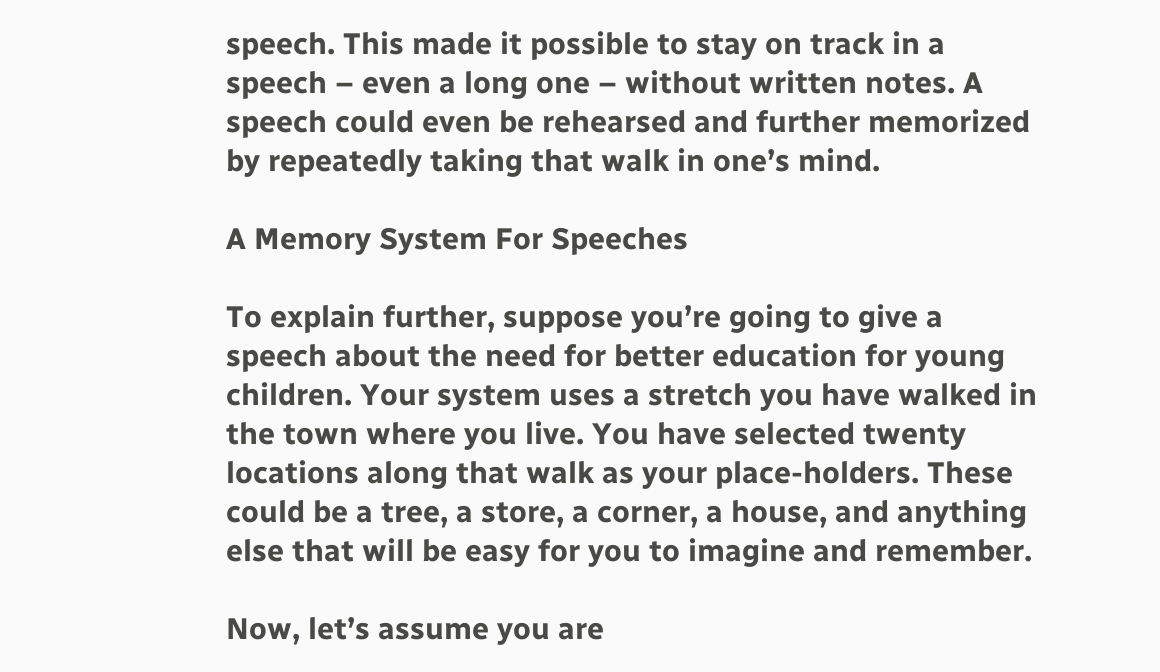speech. This made it possible to stay on track in a speech – even a long one – without written notes. A speech could even be rehearsed and further memorized by repeatedly taking that walk in one’s mind.

A Memory System For Speeches

To explain further, suppose you’re going to give a speech about the need for better education for young children. Your system uses a stretch you have walked in the town where you live. You have selected twenty locations along that walk as your place-holders. These could be a tree, a store, a corner, a house, and anything else that will be easy for you to imagine and remember.

Now, let’s assume you are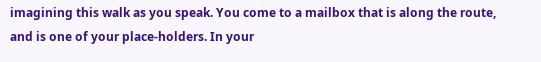imagining this walk as you speak. You come to a mailbox that is along the route, and is one of your place-holders. In your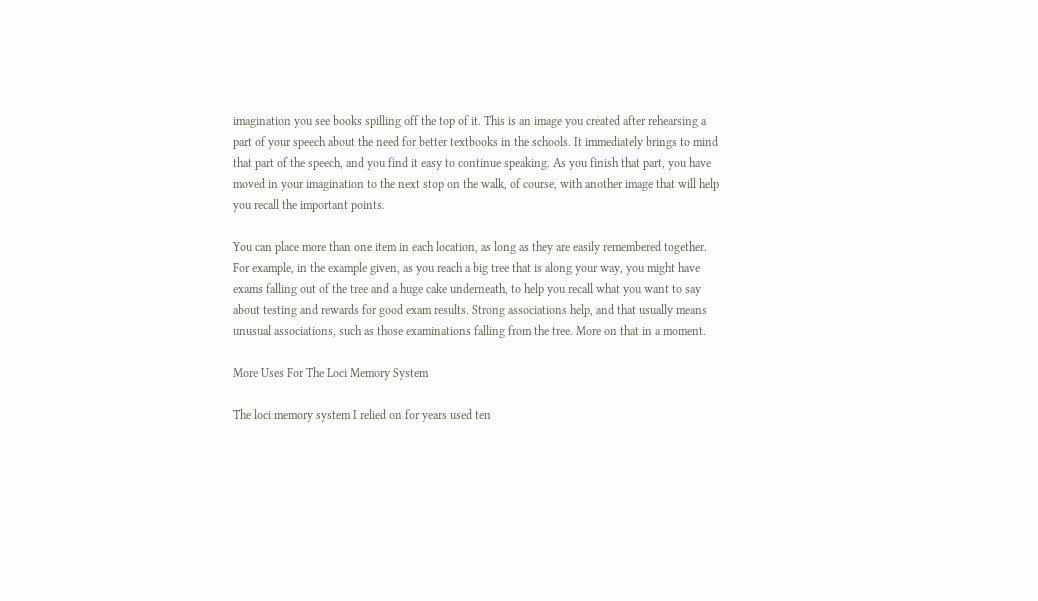imagination you see books spilling off the top of it. This is an image you created after rehearsing a part of your speech about the need for better textbooks in the schools. It immediately brings to mind that part of the speech, and you find it easy to continue speaking. As you finish that part, you have moved in your imagination to the next stop on the walk, of course, with another image that will help you recall the important points.

You can place more than one item in each location, as long as they are easily remembered together. For example, in the example given, as you reach a big tree that is along your way, you might have exams falling out of the tree and a huge cake underneath, to help you recall what you want to say about testing and rewards for good exam results. Strong associations help, and that usually means unusual associations, such as those examinations falling from the tree. More on that in a moment.

More Uses For The Loci Memory System

The loci memory system I relied on for years used ten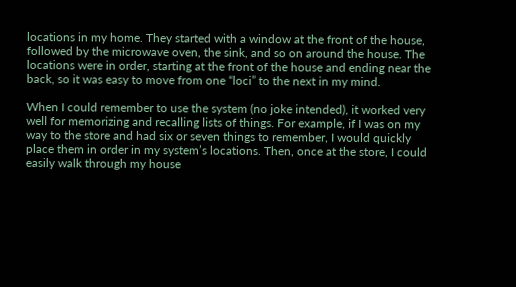locations in my home. They started with a window at the front of the house, followed by the microwave oven, the sink, and so on around the house. The locations were in order, starting at the front of the house and ending near the back, so it was easy to move from one “loci” to the next in my mind.

When I could remember to use the system (no joke intended), it worked very well for memorizing and recalling lists of things. For example, if I was on my way to the store and had six or seven things to remember, I would quickly place them in order in my system’s locations. Then, once at the store, I could easily walk through my house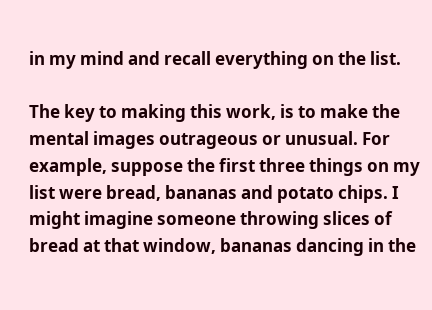in my mind and recall everything on the list.

The key to making this work, is to make the mental images outrageous or unusual. For example, suppose the first three things on my list were bread, bananas and potato chips. I might imagine someone throwing slices of bread at that window, bananas dancing in the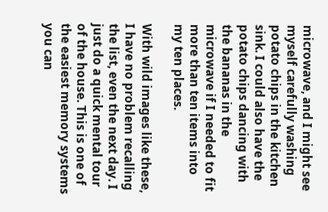microwave, and I might see myself carefully washing potato chips in the kitchen sink. I could also have the potato chips dancing with the bananas in the microwave if I needed to fit more than ten items into my ten places.

With wild images like these, I have no problem recalling the list, even the next day. I just do a quick mental tour of the house. This is one of the easiest memory systems you can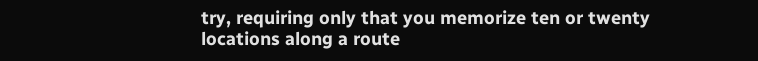try, requiring only that you memorize ten or twenty locations along a route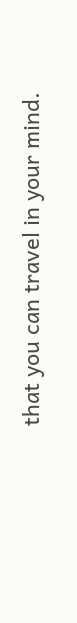that you can travel in your mind.